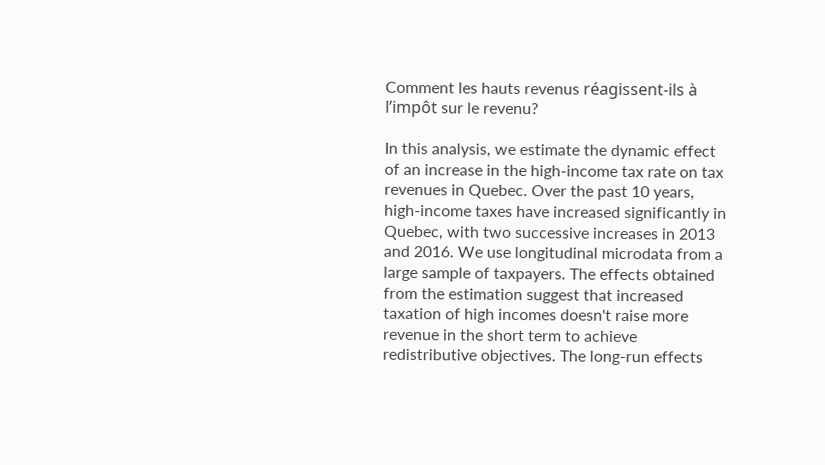Comment les hauts revenus réagissent-ils à l’impôt sur le revenu?

In this analysis, we estimate the dynamic effect of an increase in the high-income tax rate on tax revenues in Quebec. Over the past 10 years, high-income taxes have increased significantly in Quebec, with two successive increases in 2013 and 2016. We use longitudinal microdata from a large sample of taxpayers. The effects obtained from the estimation suggest that increased taxation of high incomes doesn't raise more revenue in the short term to achieve redistributive objectives. The long-run effects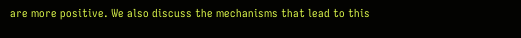are more positive. We also discuss the mechanisms that lead to this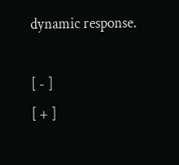dynamic response.

[ - ]
[ + ]